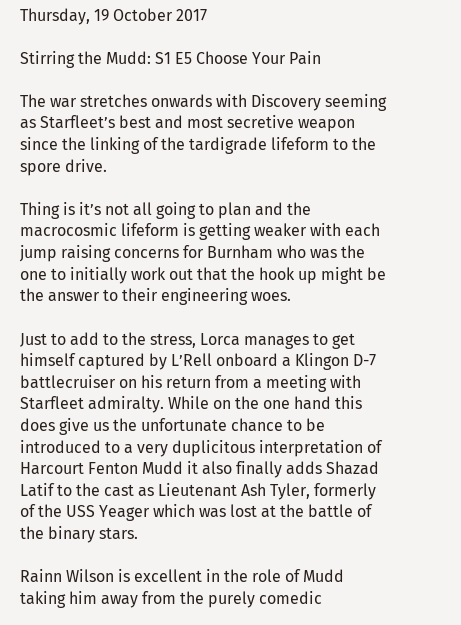Thursday, 19 October 2017

Stirring the Mudd: S1 E5 Choose Your Pain

The war stretches onwards with Discovery seeming as Starfleet’s best and most secretive weapon since the linking of the tardigrade lifeform to the spore drive.

Thing is it’s not all going to plan and the macrocosmic lifeform is getting weaker with each jump raising concerns for Burnham who was the one to initially work out that the hook up might be the answer to their engineering woes.

Just to add to the stress, Lorca manages to get himself captured by L’Rell onboard a Klingon D-7 battlecruiser on his return from a meeting with Starfleet admiralty. While on the one hand this does give us the unfortunate chance to be introduced to a very duplicitous interpretation of Harcourt Fenton Mudd it also finally adds Shazad Latif to the cast as Lieutenant Ash Tyler, formerly of the USS Yeager which was lost at the battle of the binary stars.

Rainn Wilson is excellent in the role of Mudd taking him away from the purely comedic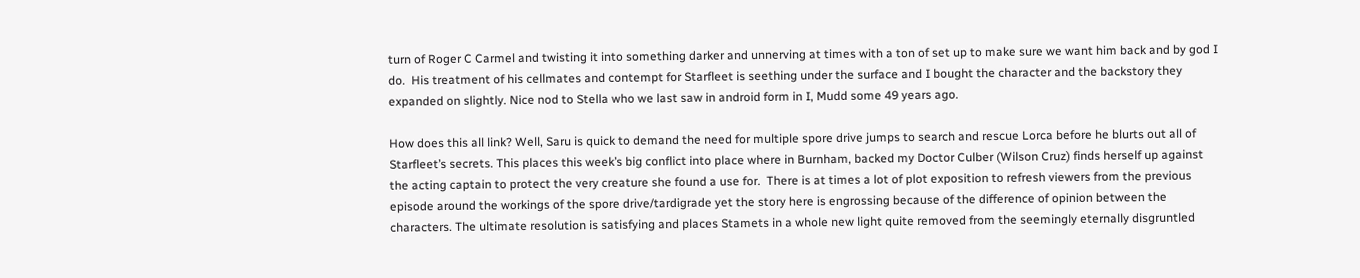turn of Roger C Carmel and twisting it into something darker and unnerving at times with a ton of set up to make sure we want him back and by god I do.  His treatment of his cellmates and contempt for Starfleet is seething under the surface and I bought the character and the backstory they expanded on slightly. Nice nod to Stella who we last saw in android form in I, Mudd some 49 years ago.

How does this all link? Well, Saru is quick to demand the need for multiple spore drive jumps to search and rescue Lorca before he blurts out all of Starfleet’s secrets. This places this week’s big conflict into place where in Burnham, backed my Doctor Culber (Wilson Cruz) finds herself up against the acting captain to protect the very creature she found a use for.  There is at times a lot of plot exposition to refresh viewers from the previous episode around the workings of the spore drive/tardigrade yet the story here is engrossing because of the difference of opinion between the characters. The ultimate resolution is satisfying and places Stamets in a whole new light quite removed from the seemingly eternally disgruntled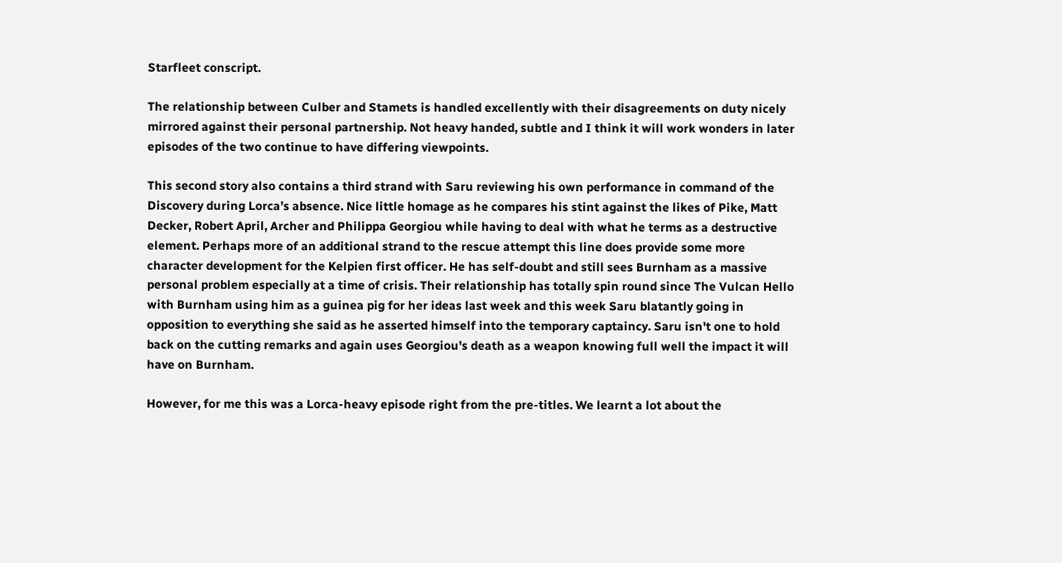Starfleet conscript.

The relationship between Culber and Stamets is handled excellently with their disagreements on duty nicely mirrored against their personal partnership. Not heavy handed, subtle and I think it will work wonders in later episodes of the two continue to have differing viewpoints.

This second story also contains a third strand with Saru reviewing his own performance in command of the Discovery during Lorca’s absence. Nice little homage as he compares his stint against the likes of Pike, Matt Decker, Robert April, Archer and Philippa Georgiou while having to deal with what he terms as a destructive element. Perhaps more of an additional strand to the rescue attempt this line does provide some more character development for the Kelpien first officer. He has self-doubt and still sees Burnham as a massive personal problem especially at a time of crisis. Their relationship has totally spin round since The Vulcan Hello with Burnham using him as a guinea pig for her ideas last week and this week Saru blatantly going in opposition to everything she said as he asserted himself into the temporary captaincy. Saru isn't one to hold back on the cutting remarks and again uses Georgiou's death as a weapon knowing full well the impact it will have on Burnham.

However, for me this was a Lorca-heavy episode right from the pre-titles. We learnt a lot about the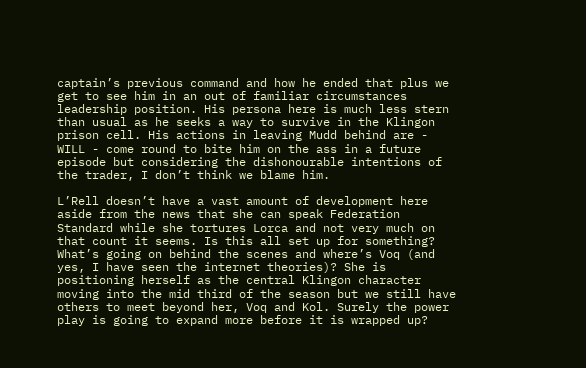captain’s previous command and how he ended that plus we get to see him in an out of familiar circumstances leadership position. His persona here is much less stern than usual as he seeks a way to survive in the Klingon prison cell. His actions in leaving Mudd behind are - WILL - come round to bite him on the ass in a future episode but considering the dishonourable intentions of the trader, I don’t think we blame him.

L’Rell doesn’t have a vast amount of development here aside from the news that she can speak Federation Standard while she tortures Lorca and not very much on that count it seems. Is this all set up for something? What’s going on behind the scenes and where’s Voq (and yes, I have seen the internet theories)? She is positioning herself as the central Klingon character moving into the mid third of the season but we still have others to meet beyond her, Voq and Kol. Surely the power play is going to expand more before it is wrapped up?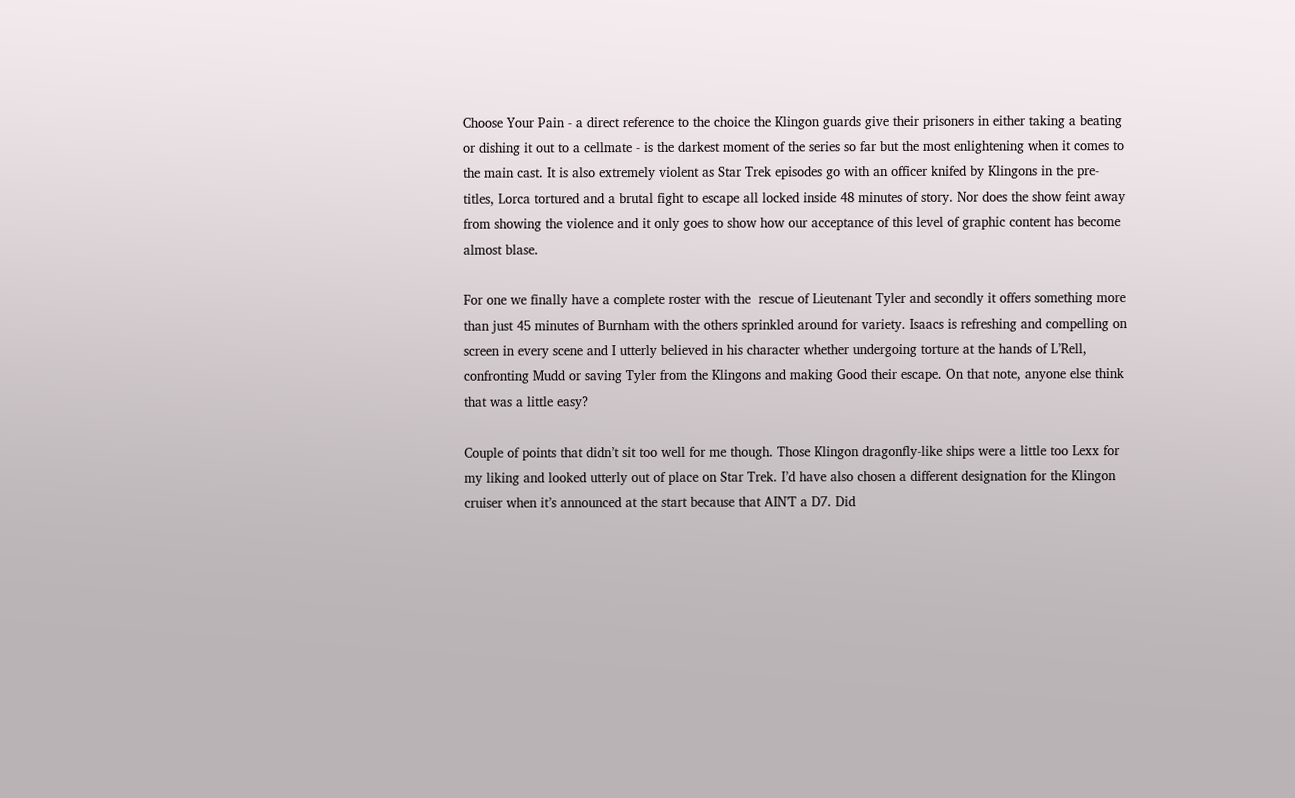Choose Your Pain - a direct reference to the choice the Klingon guards give their prisoners in either taking a beating or dishing it out to a cellmate - is the darkest moment of the series so far but the most enlightening when it comes to the main cast. It is also extremely violent as Star Trek episodes go with an officer knifed by Klingons in the pre-titles, Lorca tortured and a brutal fight to escape all locked inside 48 minutes of story. Nor does the show feint away from showing the violence and it only goes to show how our acceptance of this level of graphic content has become almost blase.

For one we finally have a complete roster with the  rescue of Lieutenant Tyler and secondly it offers something more than just 45 minutes of Burnham with the others sprinkled around for variety. Isaacs is refreshing and compelling on screen in every scene and I utterly believed in his character whether undergoing torture at the hands of L’Rell, confronting Mudd or saving Tyler from the Klingons and making Good their escape. On that note, anyone else think that was a little easy?

Couple of points that didn’t sit too well for me though. Those Klingon dragonfly-like ships were a little too Lexx for my liking and looked utterly out of place on Star Trek. I’d have also chosen a different designation for the Klingon cruiser when it’s announced at the start because that AIN'T a D7. Did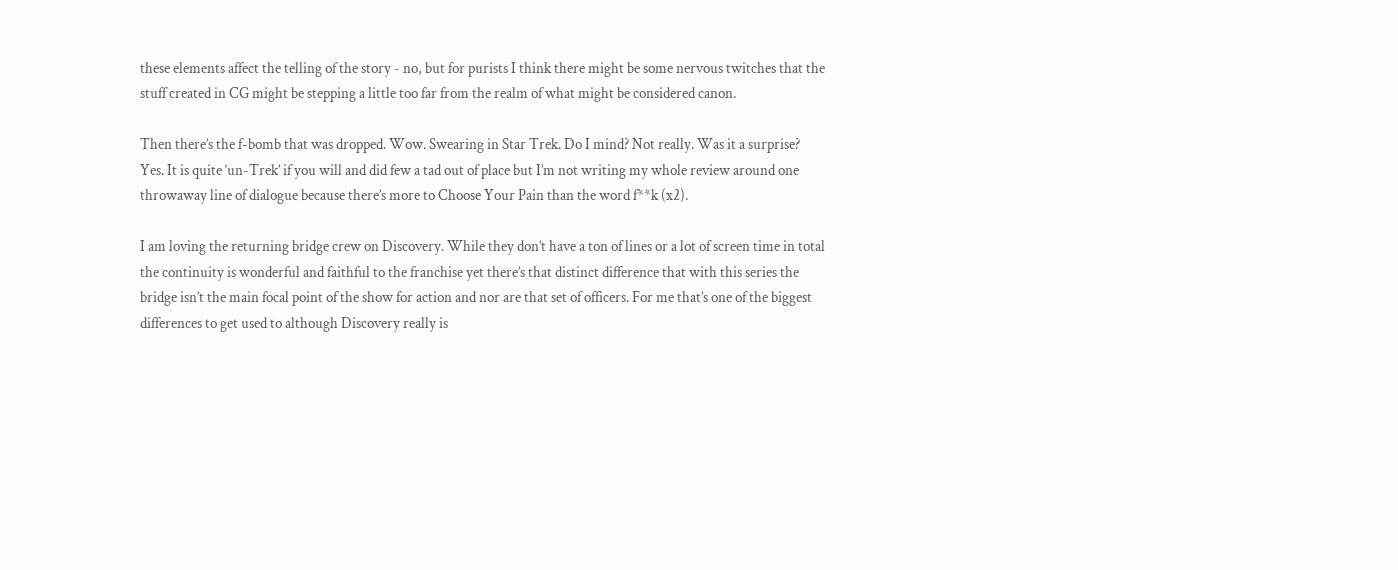these elements affect the telling of the story - no, but for purists I think there might be some nervous twitches that the stuff created in CG might be stepping a little too far from the realm of what might be considered canon.

Then there’s the f-bomb that was dropped. Wow. Swearing in Star Trek. Do I mind? Not really. Was it a surprise? Yes. It is quite ‘un-Trek’ if you will and did few a tad out of place but I’m not writing my whole review around one throwaway line of dialogue because there’s more to Choose Your Pain than the word f**k (x2).

I am loving the returning bridge crew on Discovery. While they don’t have a ton of lines or a lot of screen time in total the continuity is wonderful and faithful to the franchise yet there’s that distinct difference that with this series the bridge isn’t the main focal point of the show for action and nor are that set of officers. For me that’s one of the biggest differences to get used to although Discovery really is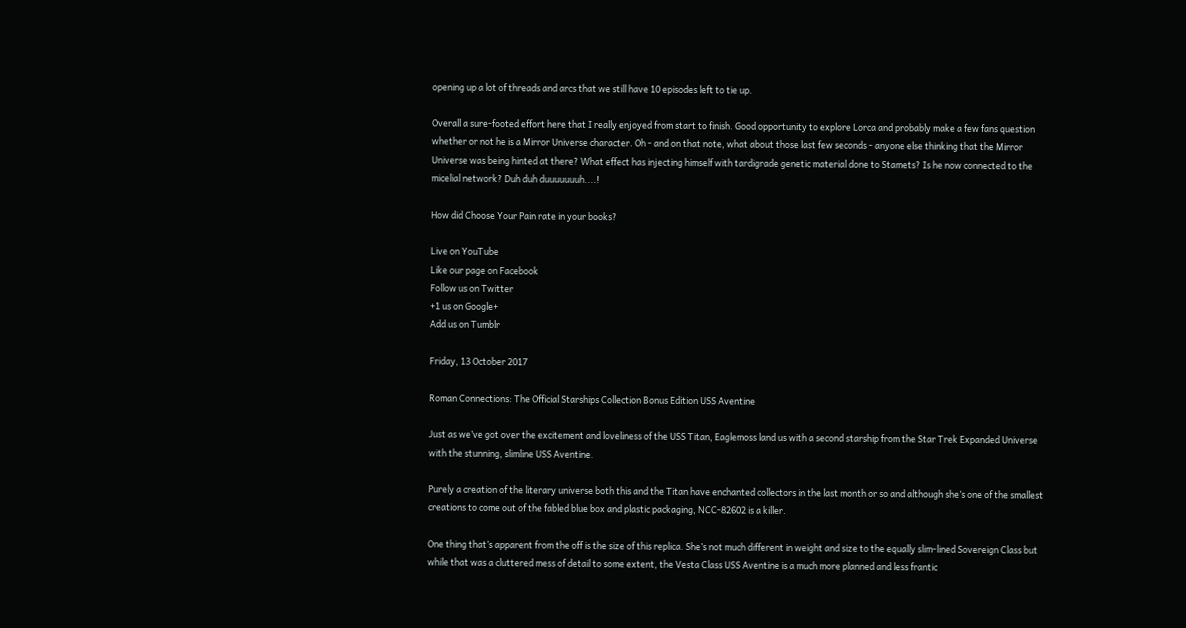opening up a lot of threads and arcs that we still have 10 episodes left to tie up.

Overall a sure-footed effort here that I really enjoyed from start to finish. Good opportunity to explore Lorca and probably make a few fans question whether or not he is a Mirror Universe character. Oh - and on that note, what about those last few seconds - anyone else thinking that the Mirror Universe was being hinted at there? What effect has injecting himself with tardigrade genetic material done to Stamets? Is he now connected to the micelial network? Duh duh duuuuuuuh....!

How did Choose Your Pain rate in your books?

Live on YouTube
Like our page on Facebook
Follow us on Twitter
+1 us on Google+
Add us on Tumblr

Friday, 13 October 2017

Roman Connections: The Official Starships Collection Bonus Edition USS Aventine

Just as we’ve got over the excitement and loveliness of the USS Titan, Eaglemoss land us with a second starship from the Star Trek Expanded Universe with the stunning, slimline USS Aventine.

Purely a creation of the literary universe both this and the Titan have enchanted collectors in the last month or so and although she’s one of the smallest creations to come out of the fabled blue box and plastic packaging, NCC-82602 is a killer.

One thing that’s apparent from the off is the size of this replica. She’s not much different in weight and size to the equally slim-lined Sovereign Class but while that was a cluttered mess of detail to some extent, the Vesta Class USS Aventine is a much more planned and less frantic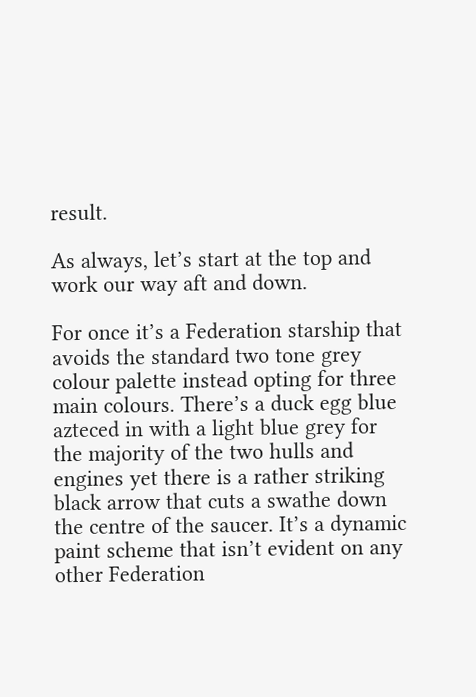result.

As always, let’s start at the top and work our way aft and down.

For once it’s a Federation starship that avoids the standard two tone grey colour palette instead opting for three main colours. There’s a duck egg blue azteced in with a light blue grey for the majority of the two hulls and engines yet there is a rather striking black arrow that cuts a swathe down the centre of the saucer. It’s a dynamic paint scheme that isn’t evident on any other Federation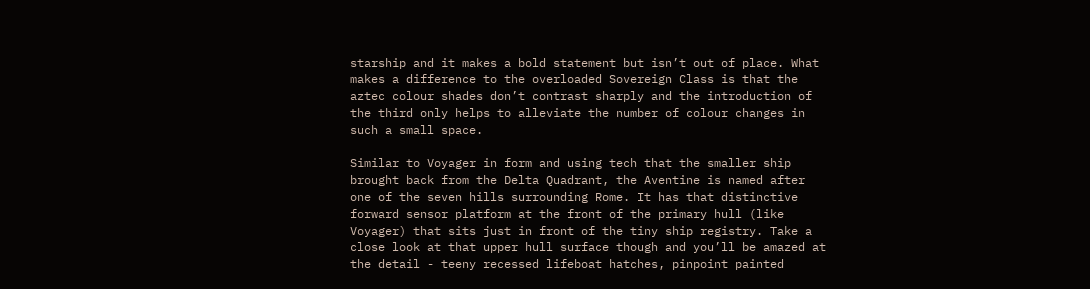starship and it makes a bold statement but isn’t out of place. What makes a difference to the overloaded Sovereign Class is that the aztec colour shades don’t contrast sharply and the introduction of the third only helps to alleviate the number of colour changes in such a small space.

Similar to Voyager in form and using tech that the smaller ship brought back from the Delta Quadrant, the Aventine is named after one of the seven hills surrounding Rome. It has that distinctive forward sensor platform at the front of the primary hull (like Voyager) that sits just in front of the tiny ship registry. Take a close look at that upper hull surface though and you’ll be amazed at the detail - teeny recessed lifeboat hatches, pinpoint painted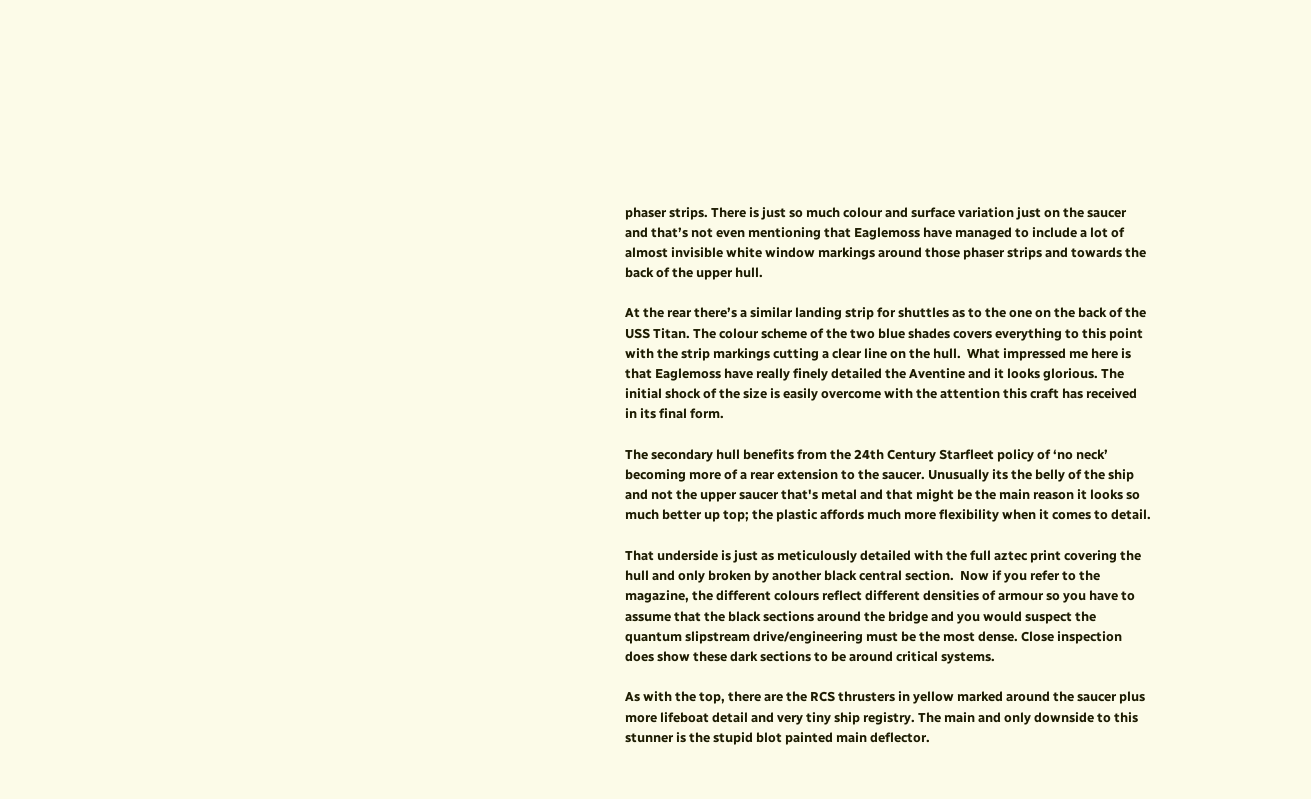phaser strips. There is just so much colour and surface variation just on the saucer and that’s not even mentioning that Eaglemoss have managed to include a lot of almost invisible white window markings around those phaser strips and towards the back of the upper hull.

At the rear there’s a similar landing strip for shuttles as to the one on the back of the USS Titan. The colour scheme of the two blue shades covers everything to this point with the strip markings cutting a clear line on the hull.  What impressed me here is that Eaglemoss have really finely detailed the Aventine and it looks glorious. The initial shock of the size is easily overcome with the attention this craft has received in its final form.

The secondary hull benefits from the 24th Century Starfleet policy of ‘no neck’ becoming more of a rear extension to the saucer. Unusually its the belly of the ship and not the upper saucer that's metal and that might be the main reason it looks so much better up top; the plastic affords much more flexibility when it comes to detail.

That underside is just as meticulously detailed with the full aztec print covering the hull and only broken by another black central section.  Now if you refer to the magazine, the different colours reflect different densities of armour so you have to assume that the black sections around the bridge and you would suspect the quantum slipstream drive/engineering must be the most dense. Close inspection does show these dark sections to be around critical systems.

As with the top, there are the RCS thrusters in yellow marked around the saucer plus more lifeboat detail and very tiny ship registry. The main and only downside to this stunner is the stupid blot painted main deflector.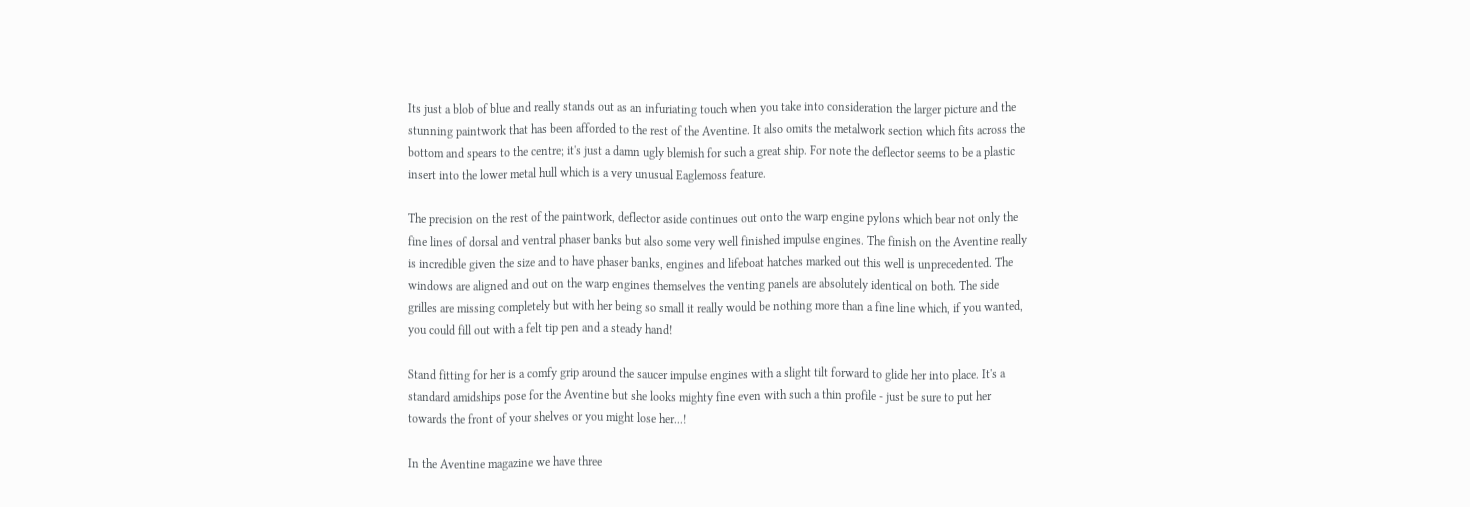Its just a blob of blue and really stands out as an infuriating touch when you take into consideration the larger picture and the stunning paintwork that has been afforded to the rest of the Aventine. It also omits the metalwork section which fits across the bottom and spears to the centre; it's just a damn ugly blemish for such a great ship. For note the deflector seems to be a plastic insert into the lower metal hull which is a very unusual Eaglemoss feature.

The precision on the rest of the paintwork, deflector aside continues out onto the warp engine pylons which bear not only the fine lines of dorsal and ventral phaser banks but also some very well finished impulse engines. The finish on the Aventine really is incredible given the size and to have phaser banks, engines and lifeboat hatches marked out this well is unprecedented. The windows are aligned and out on the warp engines themselves the venting panels are absolutely identical on both. The side grilles are missing completely but with her being so small it really would be nothing more than a fine line which, if you wanted, you could fill out with a felt tip pen and a steady hand!

Stand fitting for her is a comfy grip around the saucer impulse engines with a slight tilt forward to glide her into place. It's a standard amidships pose for the Aventine but she looks mighty fine even with such a thin profile - just be sure to put her towards the front of your shelves or you might lose her...!

In the Aventine magazine we have three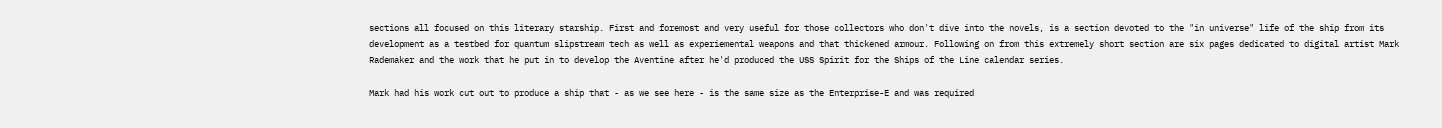sections all focused on this literary starship. First and foremost and very useful for those collectors who don't dive into the novels, is a section devoted to the "in universe" life of the ship from its development as a testbed for quantum slipstream tech as well as experiemental weapons and that thickened armour. Following on from this extremely short section are six pages dedicated to digital artist Mark Rademaker and the work that he put in to develop the Aventine after he'd produced the USS Spirit for the Ships of the Line calendar series.

Mark had his work cut out to produce a ship that - as we see here - is the same size as the Enterprise-E and was required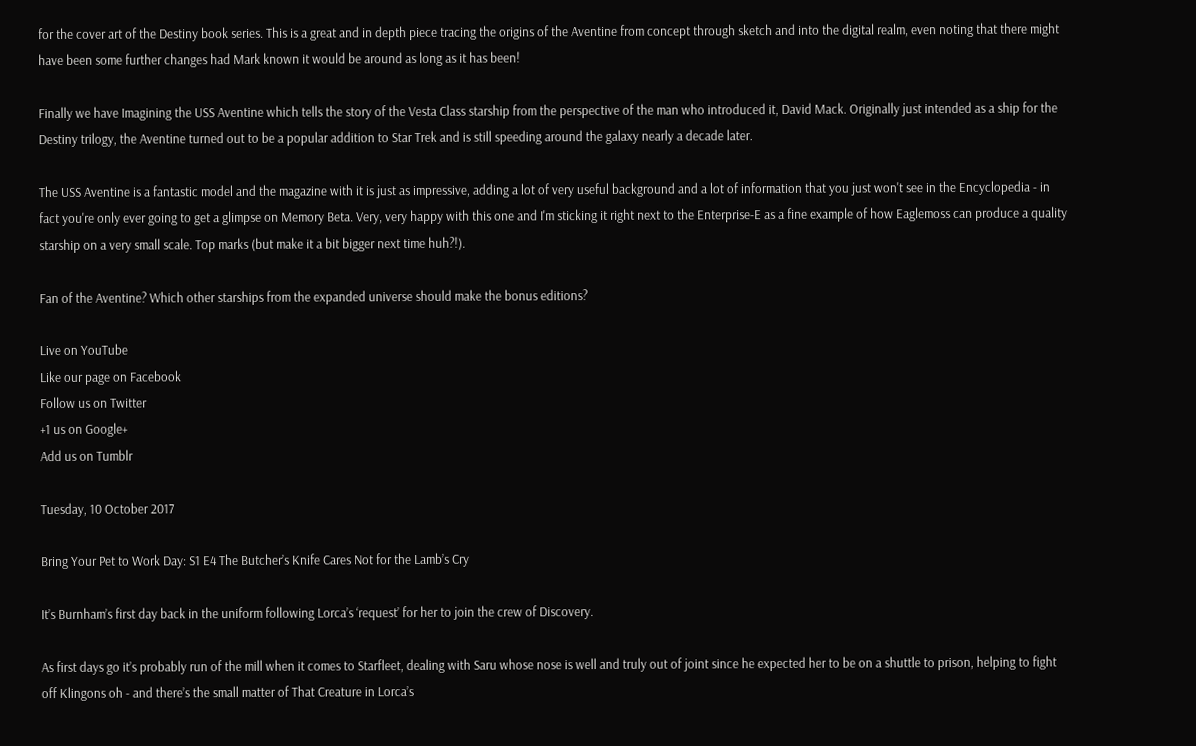for the cover art of the Destiny book series. This is a great and in depth piece tracing the origins of the Aventine from concept through sketch and into the digital realm, even noting that there might have been some further changes had Mark known it would be around as long as it has been!

Finally we have Imagining the USS Aventine which tells the story of the Vesta Class starship from the perspective of the man who introduced it, David Mack. Originally just intended as a ship for the Destiny trilogy, the Aventine turned out to be a popular addition to Star Trek and is still speeding around the galaxy nearly a decade later.

The USS Aventine is a fantastic model and the magazine with it is just as impressive, adding a lot of very useful background and a lot of information that you just won't see in the Encyclopedia - in fact you're only ever going to get a glimpse on Memory Beta. Very, very happy with this one and I'm sticking it right next to the Enterprise-E as a fine example of how Eaglemoss can produce a quality starship on a very small scale. Top marks (but make it a bit bigger next time huh?!).

Fan of the Aventine? Which other starships from the expanded universe should make the bonus editions?

Live on YouTube
Like our page on Facebook
Follow us on Twitter
+1 us on Google+
Add us on Tumblr

Tuesday, 10 October 2017

Bring Your Pet to Work Day: S1 E4 The Butcher’s Knife Cares Not for the Lamb’s Cry

It’s Burnham’s first day back in the uniform following Lorca’s ‘request’ for her to join the crew of Discovery.

As first days go it’s probably run of the mill when it comes to Starfleet, dealing with Saru whose nose is well and truly out of joint since he expected her to be on a shuttle to prison, helping to fight off Klingons oh - and there’s the small matter of That Creature in Lorca’s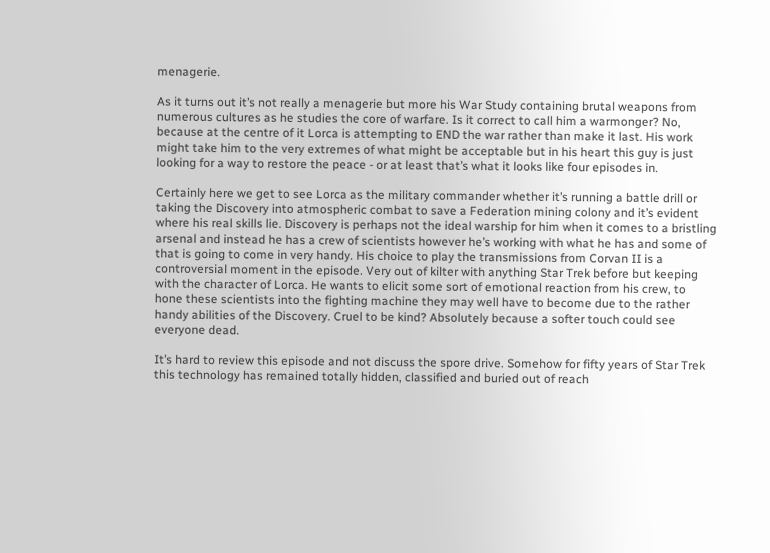menagerie.

As it turns out it’s not really a menagerie but more his War Study containing brutal weapons from numerous cultures as he studies the core of warfare. Is it correct to call him a warmonger? No, because at the centre of it Lorca is attempting to END the war rather than make it last. His work might take him to the very extremes of what might be acceptable but in his heart this guy is just looking for a way to restore the peace - or at least that’s what it looks like four episodes in.

Certainly here we get to see Lorca as the military commander whether it’s running a battle drill or taking the Discovery into atmospheric combat to save a Federation mining colony and it’s evident where his real skills lie. Discovery is perhaps not the ideal warship for him when it comes to a bristling arsenal and instead he has a crew of scientists however he’s working with what he has and some of that is going to come in very handy. His choice to play the transmissions from Corvan II is a controversial moment in the episode. Very out of kilter with anything Star Trek before but keeping with the character of Lorca. He wants to elicit some sort of emotional reaction from his crew, to hone these scientists into the fighting machine they may well have to become due to the rather handy abilities of the Discovery. Cruel to be kind? Absolutely because a softer touch could see everyone dead.

It’s hard to review this episode and not discuss the spore drive. Somehow for fifty years of Star Trek this technology has remained totally hidden, classified and buried out of reach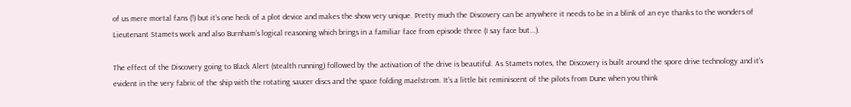of us mere mortal fans (!) but it’s one heck of a plot device and makes the show very unique. Pretty much the Discovery can be anywhere it needs to be in a blink of an eye thanks to the wonders of Lieutenant Stamets work and also Burnham’s logical reasoning which brings in a familiar face from episode three (I say face but...).

The effect of the Discovery going to Black Alert (stealth running) followed by the activation of the drive is beautiful. As Stamets notes, the Discovery is built around the spore drive technology and it’s evident in the very fabric of the ship with the rotating saucer discs and the space folding maelstrom. It’s a little bit reminiscent of the pilots from Dune when you think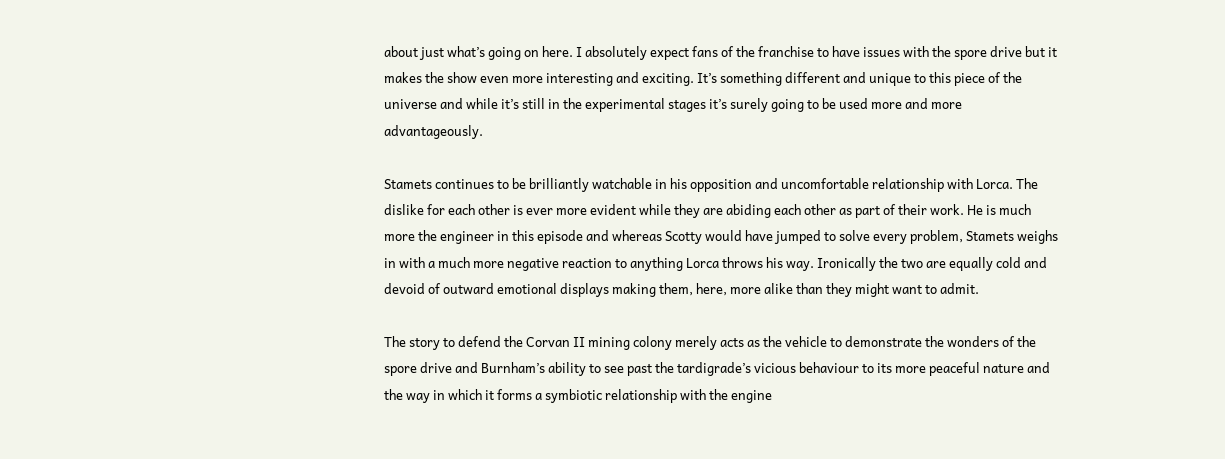about just what’s going on here. I absolutely expect fans of the franchise to have issues with the spore drive but it makes the show even more interesting and exciting. It’s something different and unique to this piece of the universe and while it’s still in the experimental stages it’s surely going to be used more and more advantageously.

Stamets continues to be brilliantly watchable in his opposition and uncomfortable relationship with Lorca. The dislike for each other is ever more evident while they are abiding each other as part of their work. He is much more the engineer in this episode and whereas Scotty would have jumped to solve every problem, Stamets weighs in with a much more negative reaction to anything Lorca throws his way. Ironically the two are equally cold and devoid of outward emotional displays making them, here, more alike than they might want to admit.

The story to defend the Corvan II mining colony merely acts as the vehicle to demonstrate the wonders of the spore drive and Burnham’s ability to see past the tardigrade’s vicious behaviour to its more peaceful nature and the way in which it forms a symbiotic relationship with the engine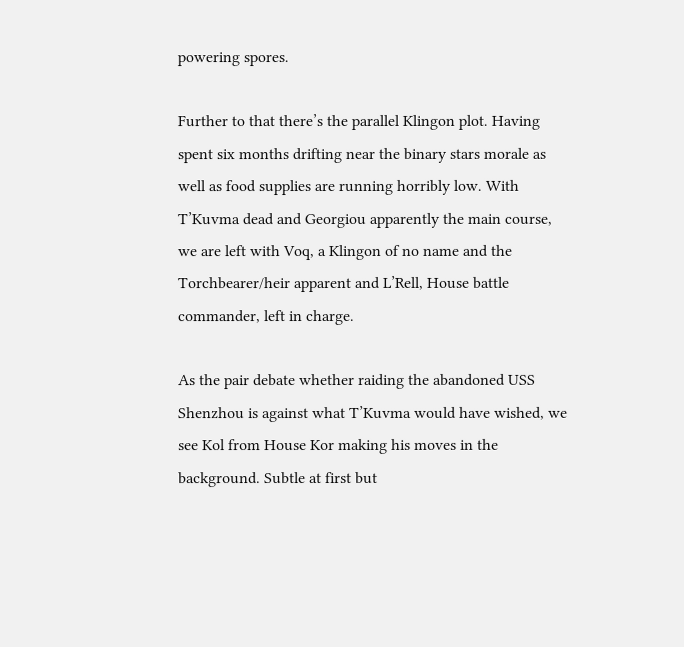powering spores.

Further to that there’s the parallel Klingon plot. Having spent six months drifting near the binary stars morale as well as food supplies are running horribly low. With T’Kuvma dead and Georgiou apparently the main course, we are left with Voq, a Klingon of no name and the Torchbearer/heir apparent and L’Rell, House battle commander, left in charge.

As the pair debate whether raiding the abandoned USS Shenzhou is against what T’Kuvma would have wished, we see Kol from House Kor making his moves in the background. Subtle at first but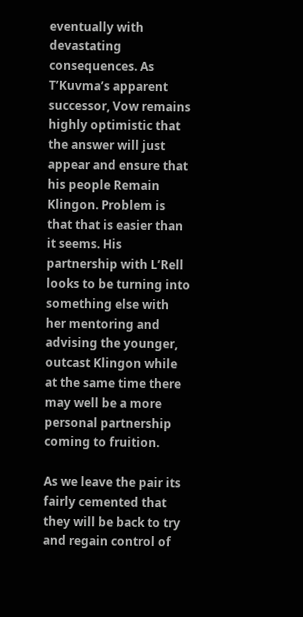eventually with devastating consequences. As T’Kuvma’s apparent successor, Vow remains highly optimistic that the answer will just appear and ensure that his people Remain Klingon. Problem is that that is easier than it seems. His partnership with L’Rell looks to be turning into something else with her mentoring and advising the younger, outcast Klingon while at the same time there may well be a more personal partnership coming to fruition.

As we leave the pair its fairly cemented that they will be back to try and regain control of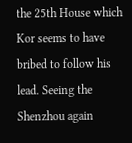the 25th House which Kor seems to have bribed to follow his lead. Seeing the Shenzhou again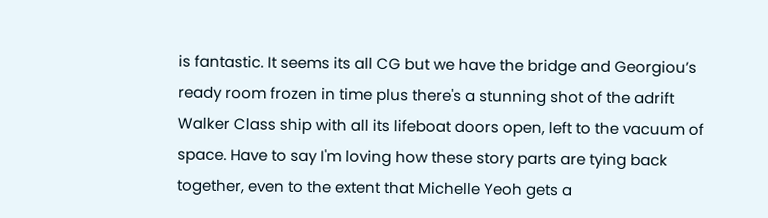is fantastic. It seems its all CG but we have the bridge and Georgiou’s ready room frozen in time plus there's a stunning shot of the adrift Walker Class ship with all its lifeboat doors open, left to the vacuum of space. Have to say I'm loving how these story parts are tying back together, even to the extent that Michelle Yeoh gets a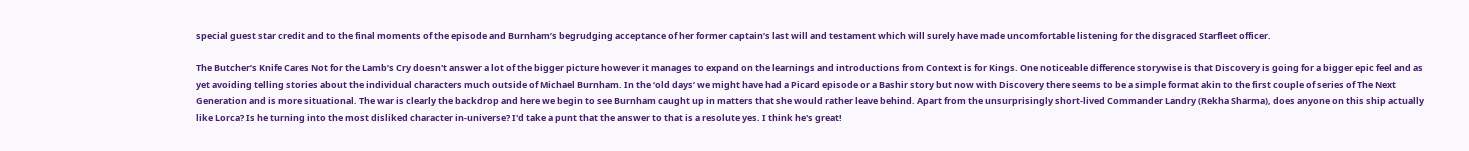special guest star credit and to the final moments of the episode and Burnham’s begrudging acceptance of her former captain’s last will and testament which will surely have made uncomfortable listening for the disgraced Starfleet officer.

The Butcher’s Knife Cares Not for the Lamb’s Cry doesn't answer a lot of the bigger picture however it manages to expand on the learnings and introductions from Context is for Kings. One noticeable difference storywise is that Discovery is going for a bigger epic feel and as yet avoiding telling stories about the individual characters much outside of Michael Burnham. In the ‘old days’ we might have had a Picard episode or a Bashir story but now with Discovery there seems to be a simple format akin to the first couple of series of The Next Generation and is more situational. The war is clearly the backdrop and here we begin to see Burnham caught up in matters that she would rather leave behind. Apart from the unsurprisingly short-lived Commander Landry (Rekha Sharma), does anyone on this ship actually like Lorca? Is he turning into the most disliked character in-universe? I'd take a punt that the answer to that is a resolute yes. I think he's great!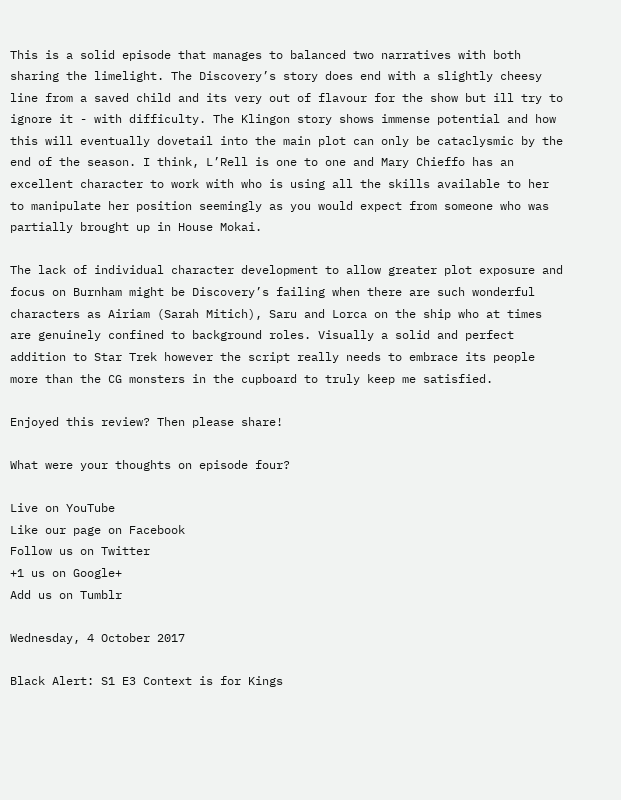This is a solid episode that manages to balanced two narratives with both sharing the limelight. The Discovery’s story does end with a slightly cheesy line from a saved child and its very out of flavour for the show but ill try to ignore it - with difficulty. The Klingon story shows immense potential and how this will eventually dovetail into the main plot can only be cataclysmic by the end of the season. I think, L’Rell is one to one and Mary Chieffo has an excellent character to work with who is using all the skills available to her to manipulate her position seemingly as you would expect from someone who was partially brought up in House Mokai.

The lack of individual character development to allow greater plot exposure and focus on Burnham might be Discovery’s failing when there are such wonderful characters as Airiam (Sarah Mitich), Saru and Lorca on the ship who at times are genuinely confined to background roles. Visually a solid and perfect addition to Star Trek however the script really needs to embrace its people more than the CG monsters in the cupboard to truly keep me satisfied.

Enjoyed this review? Then please share!

What were your thoughts on episode four?

Live on YouTube
Like our page on Facebook
Follow us on Twitter
+1 us on Google+
Add us on Tumblr

Wednesday, 4 October 2017

Black Alert: S1 E3 Context is for Kings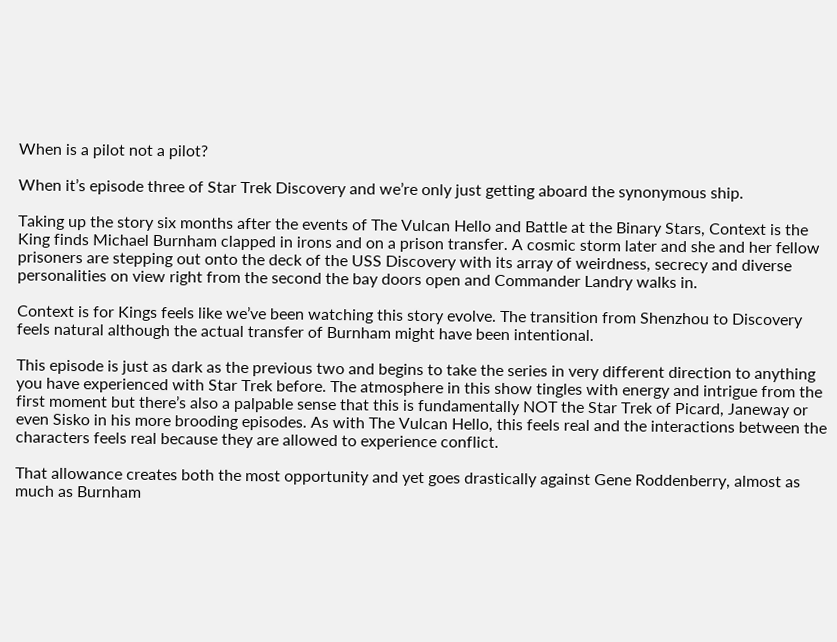When is a pilot not a pilot?

When it’s episode three of Star Trek Discovery and we’re only just getting aboard the synonymous ship.

Taking up the story six months after the events of The Vulcan Hello and Battle at the Binary Stars, Context is the King finds Michael Burnham clapped in irons and on a prison transfer. A cosmic storm later and she and her fellow prisoners are stepping out onto the deck of the USS Discovery with its array of weirdness, secrecy and diverse personalities on view right from the second the bay doors open and Commander Landry walks in.

Context is for Kings feels like we’ve been watching this story evolve. The transition from Shenzhou to Discovery feels natural although the actual transfer of Burnham might have been intentional.

This episode is just as dark as the previous two and begins to take the series in very different direction to anything you have experienced with Star Trek before. The atmosphere in this show tingles with energy and intrigue from the first moment but there’s also a palpable sense that this is fundamentally NOT the Star Trek of Picard, Janeway or even Sisko in his more brooding episodes. As with The Vulcan Hello, this feels real and the interactions between the characters feels real because they are allowed to experience conflict.

That allowance creates both the most opportunity and yet goes drastically against Gene Roddenberry, almost as much as Burnham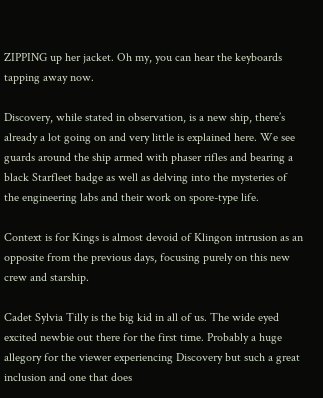ZIPPING up her jacket. Oh my, you can hear the keyboards tapping away now.

Discovery, while stated in observation, is a new ship, there’s already a lot going on and very little is explained here. We see guards around the ship armed with phaser rifles and bearing a black Starfleet badge as well as delving into the mysteries of the engineering labs and their work on spore-type life.

Context is for Kings is almost devoid of Klingon intrusion as an opposite from the previous days, focusing purely on this new crew and starship.

Cadet Sylvia Tilly is the big kid in all of us. The wide eyed excited newbie out there for the first time. Probably a huge allegory for the viewer experiencing Discovery but such a great inclusion and one that does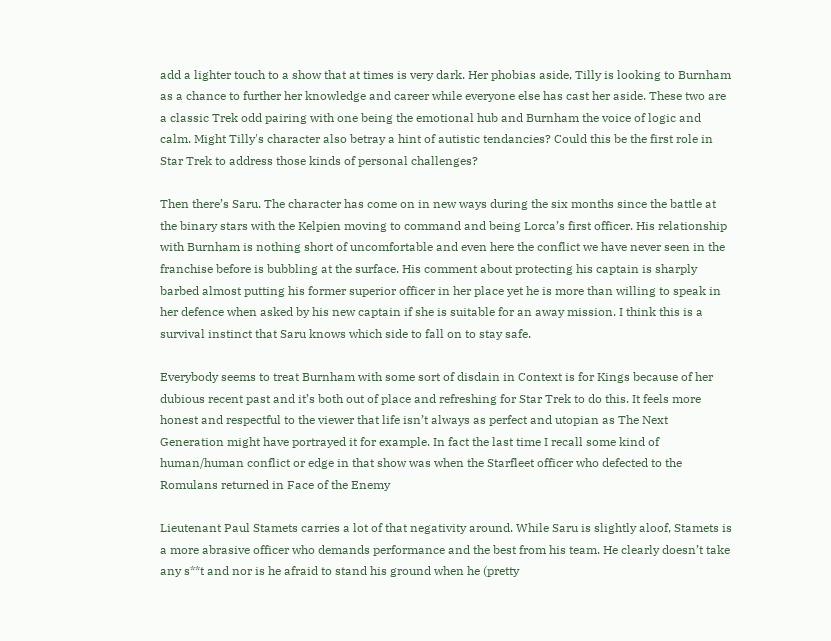add a lighter touch to a show that at times is very dark. Her phobias aside, Tilly is looking to Burnham as a chance to further her knowledge and career while everyone else has cast her aside. These two are a classic Trek odd pairing with one being the emotional hub and Burnham the voice of logic and calm. Might Tilly's character also betray a hint of autistic tendancies? Could this be the first role in Star Trek to address those kinds of personal challenges?

Then there’s Saru. The character has come on in new ways during the six months since the battle at the binary stars with the Kelpien moving to command and being Lorca’s first officer. His relationship with Burnham is nothing short of uncomfortable and even here the conflict we have never seen in the franchise before is bubbling at the surface. His comment about protecting his captain is sharply barbed almost putting his former superior officer in her place yet he is more than willing to speak in her defence when asked by his new captain if she is suitable for an away mission. I think this is a survival instinct that Saru knows which side to fall on to stay safe.

Everybody seems to treat Burnham with some sort of disdain in Context is for Kings because of her dubious recent past and it’s both out of place and refreshing for Star Trek to do this. It feels more honest and respectful to the viewer that life isn’t always as perfect and utopian as The Next Generation might have portrayed it for example. In fact the last time I recall some kind of human/human conflict or edge in that show was when the Starfleet officer who defected to the Romulans returned in Face of the Enemy

Lieutenant Paul Stamets carries a lot of that negativity around. While Saru is slightly aloof, Stamets is a more abrasive officer who demands performance and the best from his team. He clearly doesn’t take any s**t and nor is he afraid to stand his ground when he (pretty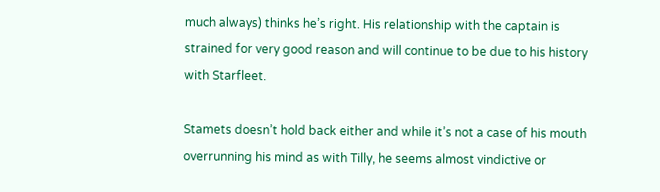much always) thinks he’s right. His relationship with the captain is strained for very good reason and will continue to be due to his history with Starfleet.

Stamets doesn’t hold back either and while it’s not a case of his mouth overrunning his mind as with Tilly, he seems almost vindictive or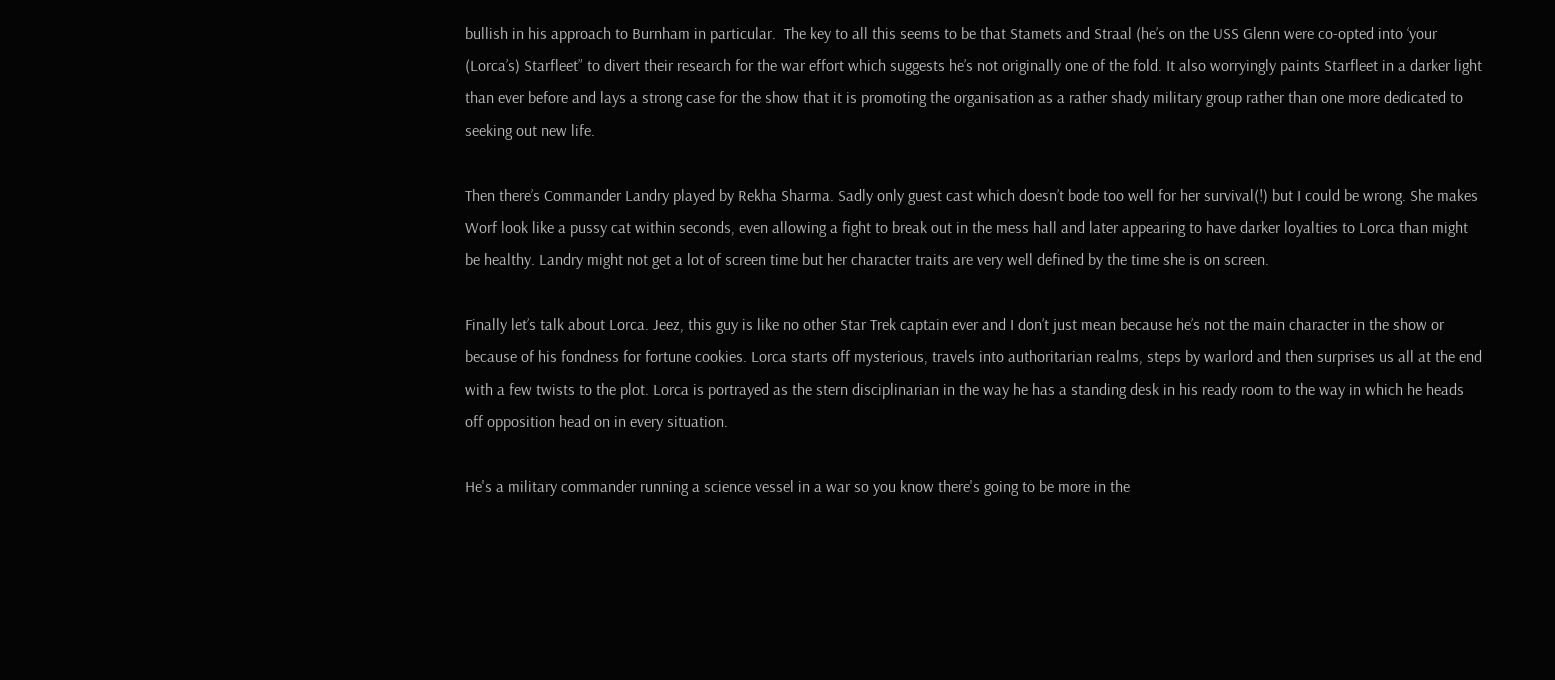bullish in his approach to Burnham in particular.  The key to all this seems to be that Stamets and Straal (he’s on the USS Glenn were co-opted into ‘your (Lorca’s) Starfleet” to divert their research for the war effort which suggests he’s not originally one of the fold. It also worryingly paints Starfleet in a darker light than ever before and lays a strong case for the show that it is promoting the organisation as a rather shady military group rather than one more dedicated to seeking out new life.

Then there’s Commander Landry played by Rekha Sharma. Sadly only guest cast which doesn’t bode too well for her survival(!) but I could be wrong. She makes Worf look like a pussy cat within seconds, even allowing a fight to break out in the mess hall and later appearing to have darker loyalties to Lorca than might be healthy. Landry might not get a lot of screen time but her character traits are very well defined by the time she is on screen.

Finally let’s talk about Lorca. Jeez, this guy is like no other Star Trek captain ever and I don’t just mean because he’s not the main character in the show or because of his fondness for fortune cookies. Lorca starts off mysterious, travels into authoritarian realms, steps by warlord and then surprises us all at the end with a few twists to the plot. Lorca is portrayed as the stern disciplinarian in the way he has a standing desk in his ready room to the way in which he heads off opposition head on in every situation.

He's a military commander running a science vessel in a war so you know there's going to be more in the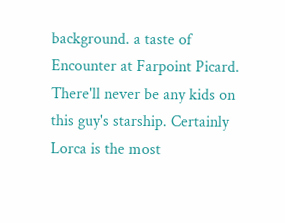background. a taste of Encounter at Farpoint Picard. There'll never be any kids on this guy's starship. Certainly Lorca is the most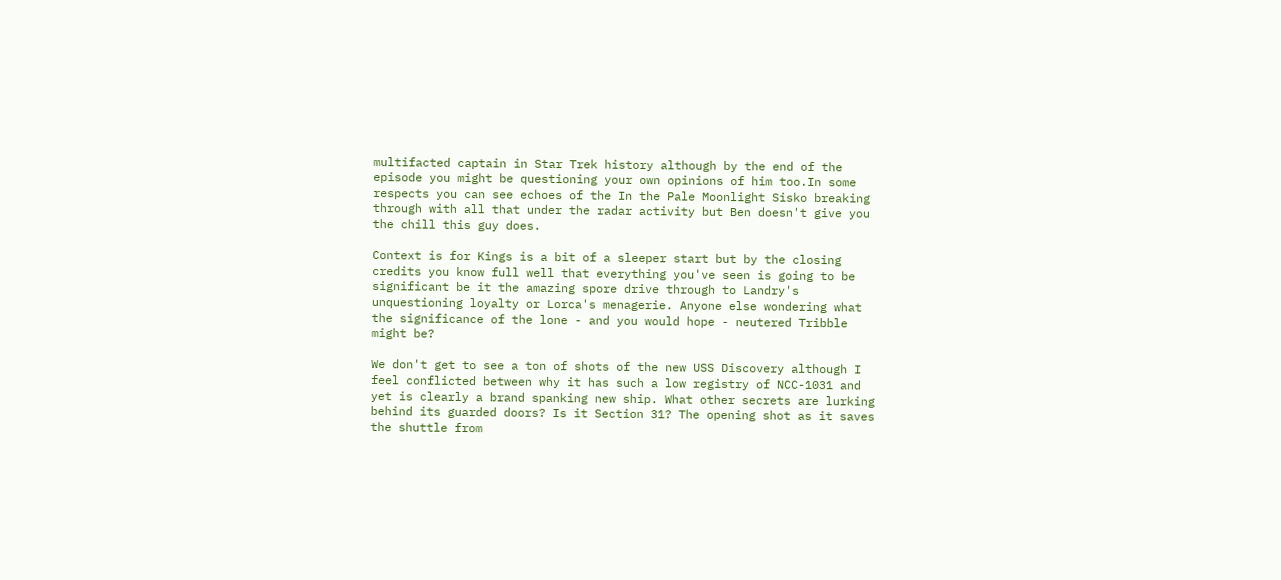multifacted captain in Star Trek history although by the end of the episode you might be questioning your own opinions of him too.In some respects you can see echoes of the In the Pale Moonlight Sisko breaking through with all that under the radar activity but Ben doesn't give you the chill this guy does.

Context is for Kings is a bit of a sleeper start but by the closing credits you know full well that everything you've seen is going to be significant be it the amazing spore drive through to Landry's unquestioning loyalty or Lorca's menagerie. Anyone else wondering what the significance of the lone - and you would hope - neutered Tribble might be?

We don't get to see a ton of shots of the new USS Discovery although I feel conflicted between why it has such a low registry of NCC-1031 and yet is clearly a brand spanking new ship. What other secrets are lurking behind its guarded doors? Is it Section 31? The opening shot as it saves the shuttle from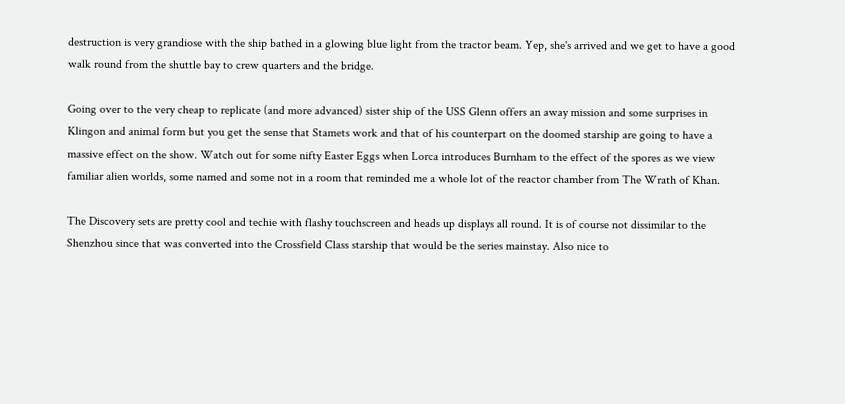destruction is very grandiose with the ship bathed in a glowing blue light from the tractor beam. Yep, she's arrived and we get to have a good walk round from the shuttle bay to crew quarters and the bridge.

Going over to the very cheap to replicate (and more advanced) sister ship of the USS Glenn offers an away mission and some surprises in Klingon and animal form but you get the sense that Stamets work and that of his counterpart on the doomed starship are going to have a massive effect on the show. Watch out for some nifty Easter Eggs when Lorca introduces Burnham to the effect of the spores as we view familiar alien worlds, some named and some not in a room that reminded me a whole lot of the reactor chamber from The Wrath of Khan.

The Discovery sets are pretty cool and techie with flashy touchscreen and heads up displays all round. It is of course not dissimilar to the Shenzhou since that was converted into the Crossfield Class starship that would be the series mainstay. Also nice to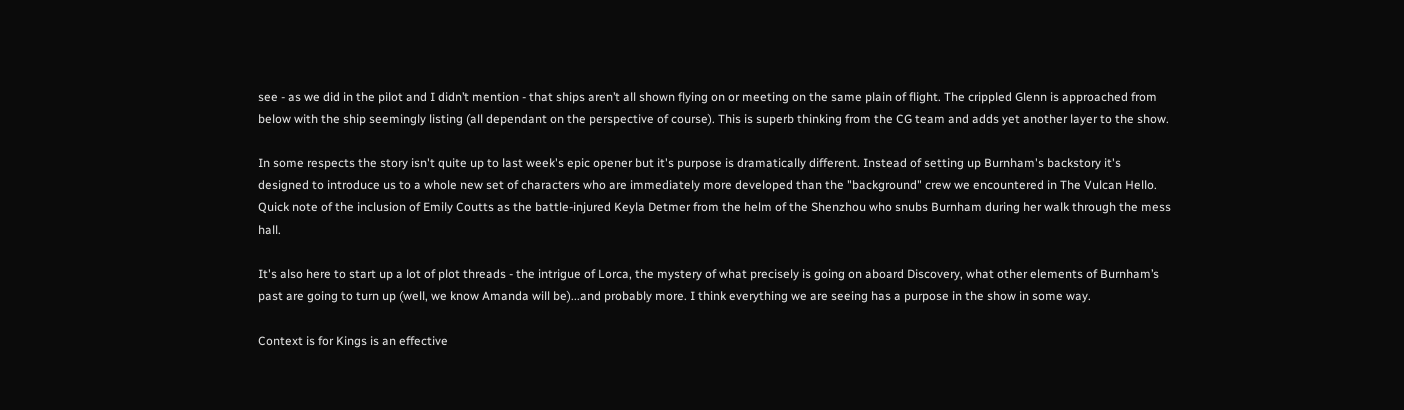see - as we did in the pilot and I didn’t mention - that ships aren’t all shown flying on or meeting on the same plain of flight. The crippled Glenn is approached from below with the ship seemingly listing (all dependant on the perspective of course). This is superb thinking from the CG team and adds yet another layer to the show.

In some respects the story isn't quite up to last week's epic opener but it's purpose is dramatically different. Instead of setting up Burnham's backstory it's designed to introduce us to a whole new set of characters who are immediately more developed than the "background" crew we encountered in The Vulcan Hello. Quick note of the inclusion of Emily Coutts as the battle-injured Keyla Detmer from the helm of the Shenzhou who snubs Burnham during her walk through the mess hall.

It's also here to start up a lot of plot threads - the intrigue of Lorca, the mystery of what precisely is going on aboard Discovery, what other elements of Burnham’s past are going to turn up (well, we know Amanda will be)...and probably more. I think everything we are seeing has a purpose in the show in some way.

Context is for Kings is an effective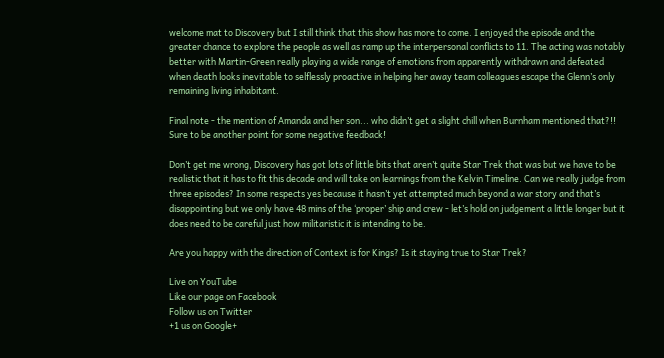welcome mat to Discovery but I still think that this show has more to come. I enjoyed the episode and the greater chance to explore the people as well as ramp up the interpersonal conflicts to 11. The acting was notably better with Martin-Green really playing a wide range of emotions from apparently withdrawn and defeated when death looks inevitable to selflessly proactive in helping her away team colleagues escape the Glenn’s only remaining living inhabitant.

Final note - the mention of Amanda and her son... who didn’t get a slight chill when Burnham mentioned that?!! Sure to be another point for some negative feedback!

Don’t get me wrong, Discovery has got lots of little bits that aren’t quite Star Trek that was but we have to be realistic that it has to fit this decade and will take on learnings from the Kelvin Timeline. Can we really judge from three episodes? In some respects yes because it hasn’t yet attempted much beyond a war story and that’s disappointing but we only have 48 mins of the ‘proper’ ship and crew - let’s hold on judgement a little longer but it does need to be careful just how militaristic it is intending to be.

Are you happy with the direction of Context is for Kings? Is it staying true to Star Trek?

Live on YouTube
Like our page on Facebook
Follow us on Twitter
+1 us on Google+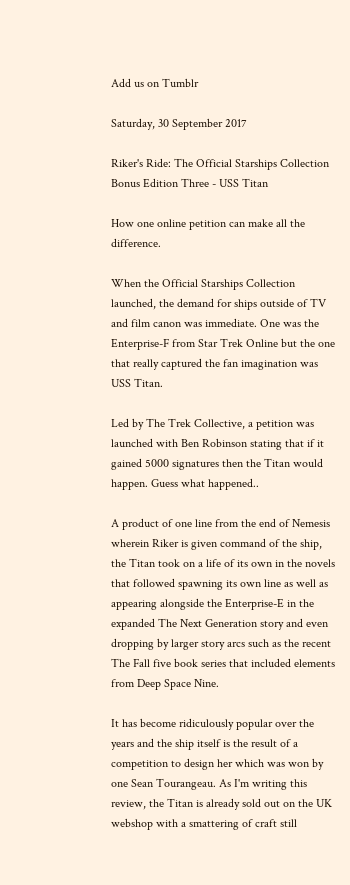Add us on Tumblr

Saturday, 30 September 2017

Riker's Ride: The Official Starships Collection Bonus Edition Three - USS Titan

How one online petition can make all the difference.

When the Official Starships Collection launched, the demand for ships outside of TV and film canon was immediate. One was the Enterprise-F from Star Trek Online but the one that really captured the fan imagination was USS Titan.

Led by The Trek Collective, a petition was launched with Ben Robinson stating that if it gained 5000 signatures then the Titan would happen. Guess what happened..

A product of one line from the end of Nemesis wherein Riker is given command of the ship, the Titan took on a life of its own in the novels that followed spawning its own line as well as appearing alongside the Enterprise-E in the expanded The Next Generation story and even dropping by larger story arcs such as the recent The Fall five book series that included elements from Deep Space Nine.

It has become ridiculously popular over the years and the ship itself is the result of a competition to design her which was won by one Sean Tourangeau. As I'm writing this review, the Titan is already sold out on the UK webshop with a smattering of craft still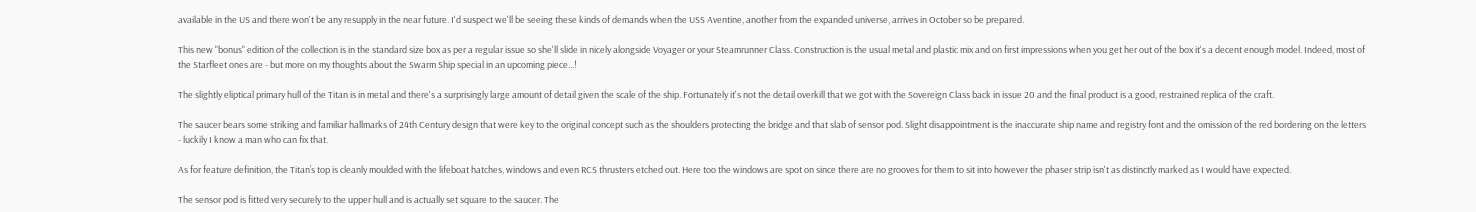available in the US and there won't be any resupply in the near future. I'd suspect we'll be seeing these kinds of demands when the USS Aventine, another from the expanded universe, arrives in October so be prepared.

This new "bonus" edition of the collection is in the standard size box as per a regular issue so she'll slide in nicely alongside Voyager or your Steamrunner Class. Construction is the usual metal and plastic mix and on first impressions when you get her out of the box it's a decent enough model. Indeed, most of the Starfleet ones are - but more on my thoughts about the Swarm Ship special in an upcoming piece...!

The slightly eliptical primary hull of the Titan is in metal and there's a surprisingly large amount of detail given the scale of the ship. Fortunately it's not the detail overkill that we got with the Sovereign Class back in issue 20 and the final product is a good, restrained replica of the craft.

The saucer bears some striking and familiar hallmarks of 24th Century design that were key to the original concept such as the shoulders protecting the bridge and that slab of sensor pod. Slight disappointment is the inaccurate ship name and registry font and the omission of the red bordering on the letters - luckily I know a man who can fix that.

As for feature definition, the Titan’s top is cleanly moulded with the lifeboat hatches, windows and even RCS thrusters etched out. Here too the windows are spot on since there are no grooves for them to sit into however the phaser strip isn't as distinctly marked as I would have expected.

The sensor pod is fitted very securely to the upper hull and is actually set square to the saucer. The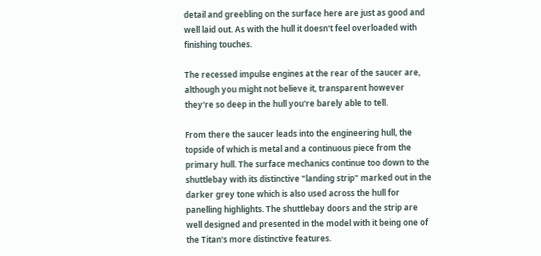detail and greebling on the surface here are just as good and well laid out. As with the hull it doesn't feel overloaded with finishing touches.

The recessed impulse engines at the rear of the saucer are, although you might not believe it, transparent however they're so deep in the hull you're barely able to tell.

From there the saucer leads into the engineering hull, the topside of which is metal and a continuous piece from the primary hull. The surface mechanics continue too down to the shuttlebay with its distinctive "landing strip" marked out in the darker grey tone which is also used across the hull for panelling highlights. The shuttlebay doors and the strip are well designed and presented in the model with it being one of the Titan's more distinctive features.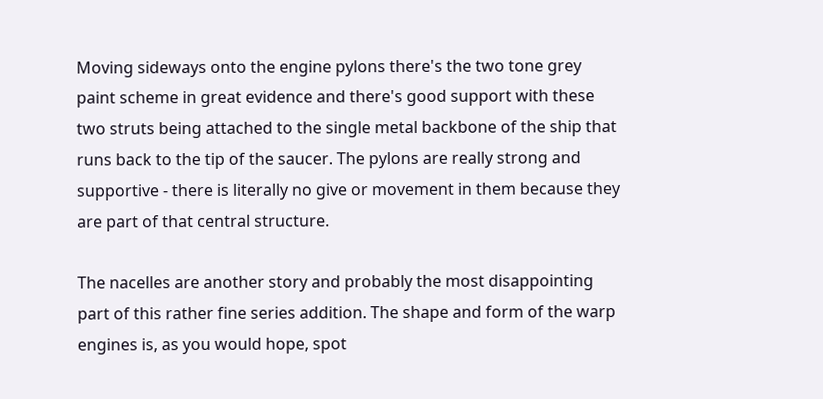Moving sideways onto the engine pylons there's the two tone grey paint scheme in great evidence and there's good support with these two struts being attached to the single metal backbone of the ship that runs back to the tip of the saucer. The pylons are really strong and supportive - there is literally no give or movement in them because they are part of that central structure.

The nacelles are another story and probably the most disappointing part of this rather fine series addition. The shape and form of the warp engines is, as you would hope, spot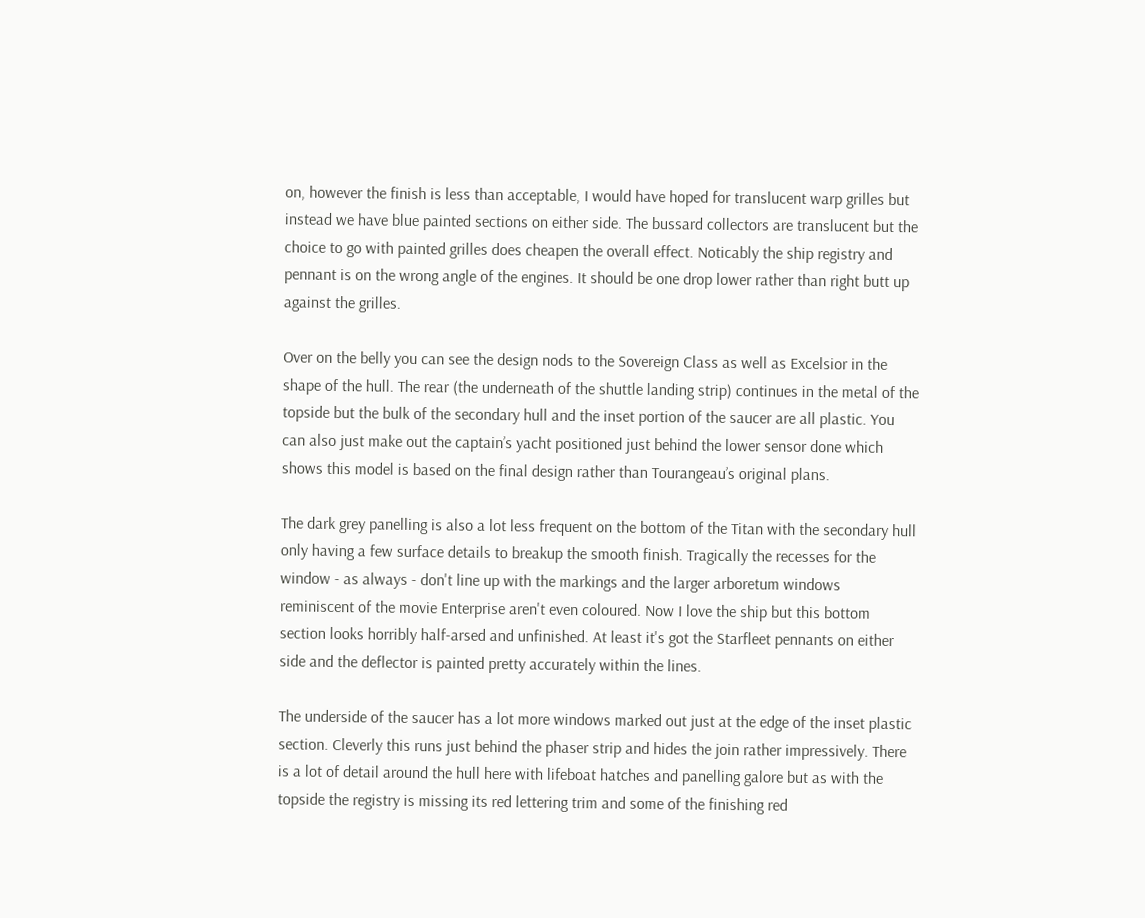on, however the finish is less than acceptable, I would have hoped for translucent warp grilles but instead we have blue painted sections on either side. The bussard collectors are translucent but the choice to go with painted grilles does cheapen the overall effect. Noticably the ship registry and pennant is on the wrong angle of the engines. It should be one drop lower rather than right butt up against the grilles.

Over on the belly you can see the design nods to the Sovereign Class as well as Excelsior in the shape of the hull. The rear (the underneath of the shuttle landing strip) continues in the metal of the topside but the bulk of the secondary hull and the inset portion of the saucer are all plastic. You can also just make out the captain’s yacht positioned just behind the lower sensor done which shows this model is based on the final design rather than Tourangeau’s original plans.

The dark grey panelling is also a lot less frequent on the bottom of the Titan with the secondary hull only having a few surface details to breakup the smooth finish. Tragically the recesses for the window - as always - don't line up with the markings and the larger arboretum windows reminiscent of the movie Enterprise aren't even coloured. Now I love the ship but this bottom section looks horribly half-arsed and unfinished. At least it's got the Starfleet pennants on either side and the deflector is painted pretty accurately within the lines.

The underside of the saucer has a lot more windows marked out just at the edge of the inset plastic section. Cleverly this runs just behind the phaser strip and hides the join rather impressively. There is a lot of detail around the hull here with lifeboat hatches and panelling galore but as with the topside the registry is missing its red lettering trim and some of the finishing red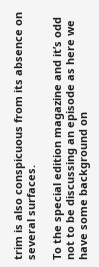trim is also conspicuous from its absence on several surfaces.

To the special edition magazine and it’s odd not to be discussing an episode as here we have some background on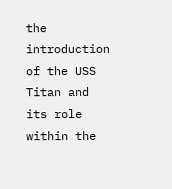the introduction of the USS Titan and its role within the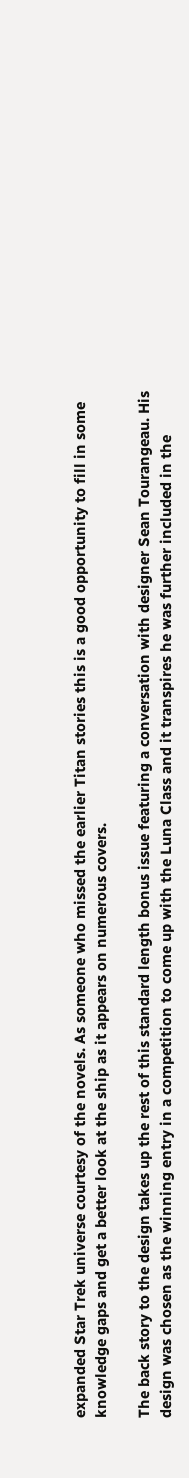expanded Star Trek universe courtesy of the novels. As someone who missed the earlier Titan stories this is a good opportunity to fill in some knowledge gaps and get a better look at the ship as it appears on numerous covers.

The back story to the design takes up the rest of this standard length bonus issue featuring a conversation with designer Sean Tourangeau. His design was chosen as the winning entry in a competition to come up with the Luna Class and it transpires he was further included in the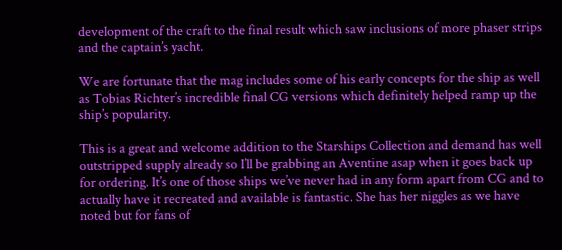development of the craft to the final result which saw inclusions of more phaser strips and the captain’s yacht.

We are fortunate that the mag includes some of his early concepts for the ship as well as Tobias Richter’s incredible final CG versions which definitely helped ramp up the ship’s popularity.

This is a great and welcome addition to the Starships Collection and demand has well outstripped supply already so I’ll be grabbing an Aventine asap when it goes back up for ordering. It’s one of those ships we’ve never had in any form apart from CG and to actually have it recreated and available is fantastic. She has her niggles as we have noted but for fans of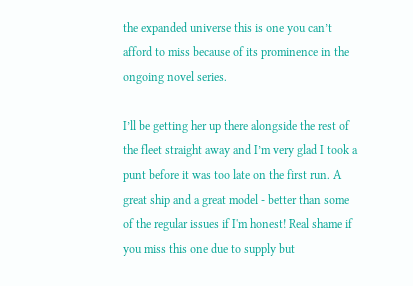the expanded universe this is one you can’t afford to miss because of its prominence in the ongoing novel series.

I’ll be getting her up there alongside the rest of the fleet straight away and I’m very glad I took a punt before it was too late on the first run. A great ship and a great model - better than some of the regular issues if I'm honest! Real shame if you miss this one due to supply but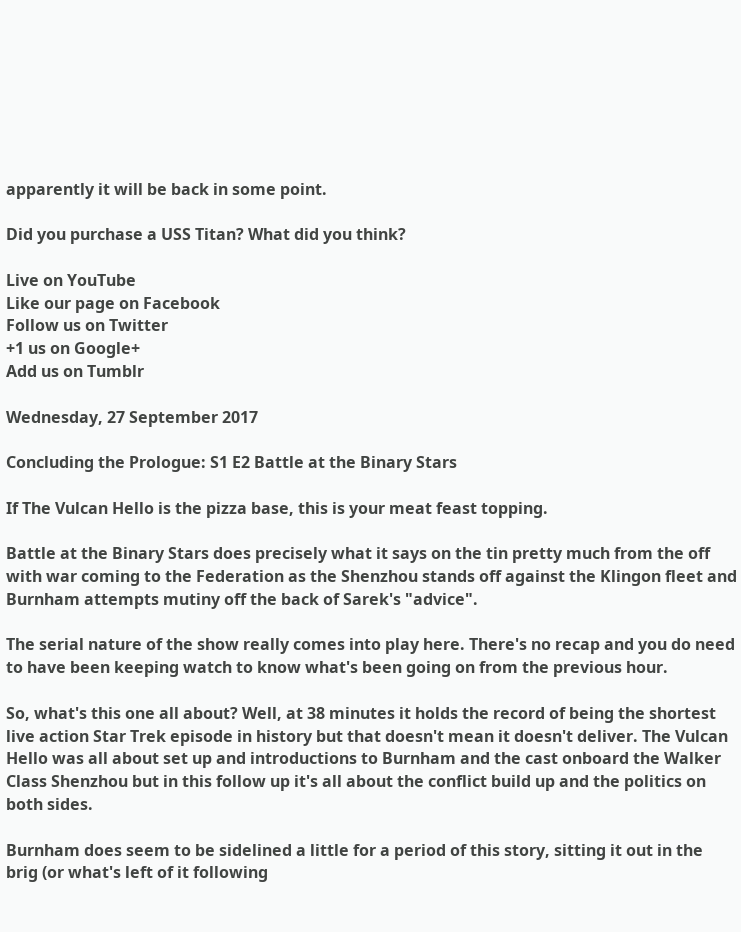apparently it will be back in some point.

Did you purchase a USS Titan? What did you think?

Live on YouTube
Like our page on Facebook
Follow us on Twitter
+1 us on Google+
Add us on Tumblr

Wednesday, 27 September 2017

Concluding the Prologue: S1 E2 Battle at the Binary Stars

If The Vulcan Hello is the pizza base, this is your meat feast topping.

Battle at the Binary Stars does precisely what it says on the tin pretty much from the off with war coming to the Federation as the Shenzhou stands off against the Klingon fleet and Burnham attempts mutiny off the back of Sarek's "advice".

The serial nature of the show really comes into play here. There's no recap and you do need to have been keeping watch to know what's been going on from the previous hour.

So, what's this one all about? Well, at 38 minutes it holds the record of being the shortest live action Star Trek episode in history but that doesn't mean it doesn't deliver. The Vulcan Hello was all about set up and introductions to Burnham and the cast onboard the Walker Class Shenzhou but in this follow up it's all about the conflict build up and the politics on both sides.

Burnham does seem to be sidelined a little for a period of this story, sitting it out in the brig (or what's left of it following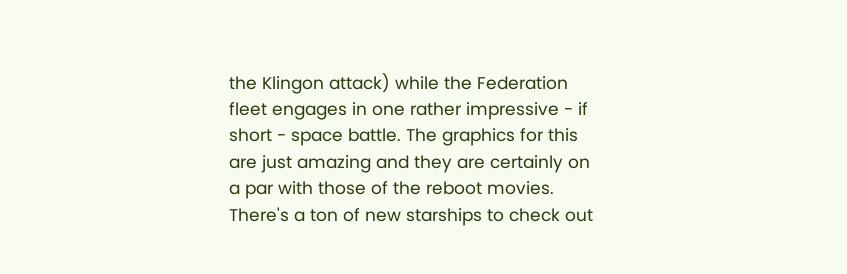the Klingon attack) while the Federation fleet engages in one rather impressive - if short - space battle. The graphics for this are just amazing and they are certainly on a par with those of the reboot movies. There's a ton of new starships to check out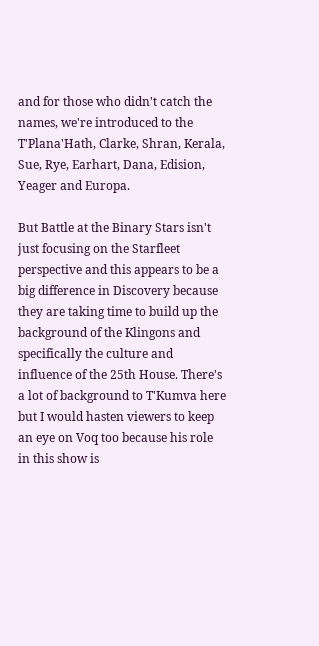and for those who didn't catch the names, we're introduced to the T'Plana'Hath, Clarke, Shran, Kerala, Sue, Rye, Earhart, Dana, Edision, Yeager and Europa.

But Battle at the Binary Stars isn't just focusing on the Starfleet perspective and this appears to be a big difference in Discovery because they are taking time to build up the background of the Klingons and specifically the culture and influence of the 25th House. There's a lot of background to T'Kumva here but I would hasten viewers to keep an eye on Voq too because his role in this show is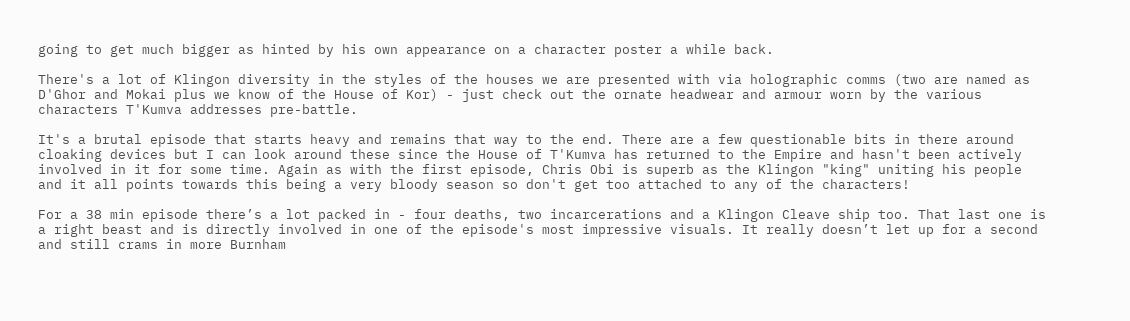going to get much bigger as hinted by his own appearance on a character poster a while back.

There's a lot of Klingon diversity in the styles of the houses we are presented with via holographic comms (two are named as D'Ghor and Mokai plus we know of the House of Kor) - just check out the ornate headwear and armour worn by the various characters T'Kumva addresses pre-battle.

It's a brutal episode that starts heavy and remains that way to the end. There are a few questionable bits in there around cloaking devices but I can look around these since the House of T'Kumva has returned to the Empire and hasn't been actively involved in it for some time. Again as with the first episode, Chris Obi is superb as the Klingon "king" uniting his people and it all points towards this being a very bloody season so don't get too attached to any of the characters!

For a 38 min episode there’s a lot packed in - four deaths, two incarcerations and a Klingon Cleave ship too. That last one is a right beast and is directly involved in one of the episode's most impressive visuals. It really doesn’t let up for a second and still crams in more Burnham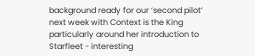background ready for our ‘second pilot’ next week with Context is the King particularly around her introduction to Starfleet - interesting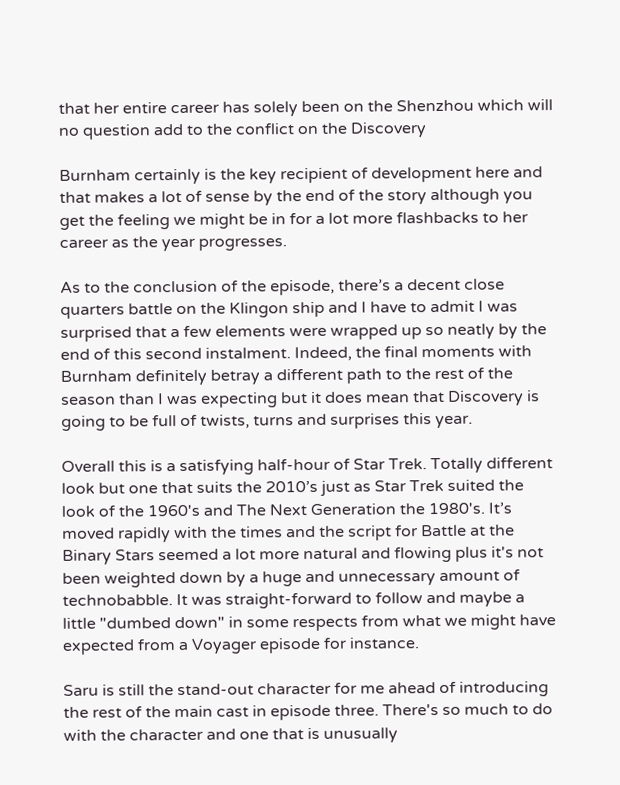that her entire career has solely been on the Shenzhou which will no question add to the conflict on the Discovery

Burnham certainly is the key recipient of development here and that makes a lot of sense by the end of the story although you get the feeling we might be in for a lot more flashbacks to her career as the year progresses.

As to the conclusion of the episode, there’s a decent close quarters battle on the Klingon ship and I have to admit I was surprised that a few elements were wrapped up so neatly by the end of this second instalment. Indeed, the final moments with Burnham definitely betray a different path to the rest of the season than I was expecting but it does mean that Discovery is going to be full of twists, turns and surprises this year.

Overall this is a satisfying half-hour of Star Trek. Totally different look but one that suits the 2010’s just as Star Trek suited the look of the 1960's and The Next Generation the 1980's. It’s moved rapidly with the times and the script for Battle at the Binary Stars seemed a lot more natural and flowing plus it's not been weighted down by a huge and unnecessary amount of technobabble. It was straight-forward to follow and maybe a little "dumbed down" in some respects from what we might have expected from a Voyager episode for instance.

Saru is still the stand-out character for me ahead of introducing the rest of the main cast in episode three. There's so much to do with the character and one that is unusually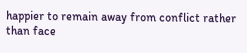happier to remain away from conflict rather than face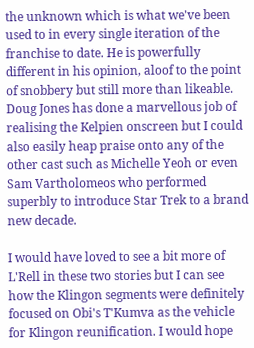the unknown which is what we've been used to in every single iteration of the franchise to date. He is powerfully different in his opinion, aloof to the point of snobbery but still more than likeable. Doug Jones has done a marvellous job of realising the Kelpien onscreen but I could also easily heap praise onto any of the other cast such as Michelle Yeoh or even Sam Vartholomeos who performed superbly to introduce Star Trek to a brand new decade.

I would have loved to see a bit more of L'Rell in these two stories but I can see how the Klingon segments were definitely focused on Obi's T'Kumva as the vehicle for Klingon reunification. I would hope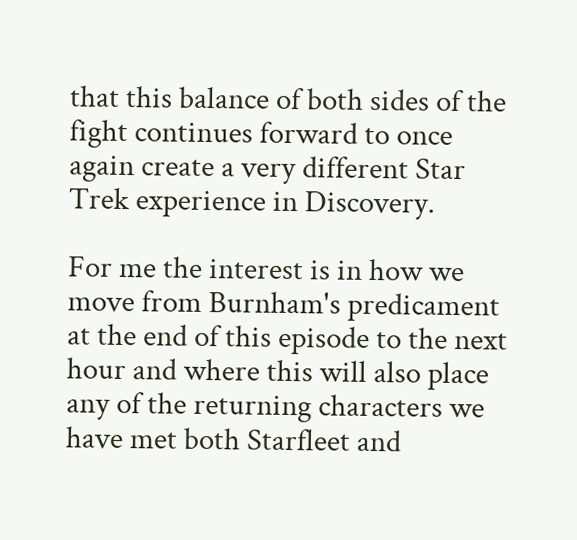that this balance of both sides of the fight continues forward to once again create a very different Star Trek experience in Discovery.

For me the interest is in how we move from Burnham's predicament at the end of this episode to the next hour and where this will also place any of the returning characters we have met both Starfleet and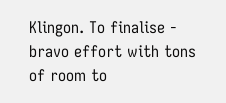Klingon. To finalise - bravo effort with tons of room to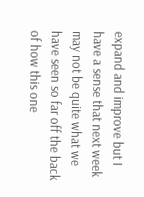expand and improve but I have a sense that next week may not be quite what we have seen so far off the back of how this one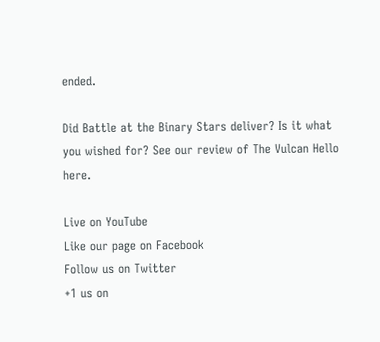ended.

Did Battle at the Binary Stars deliver? Is it what you wished for? See our review of The Vulcan Hello here.

Live on YouTube
Like our page on Facebook
Follow us on Twitter
+1 us on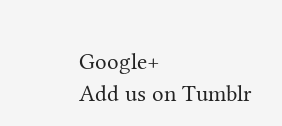Google+
Add us on Tumblr